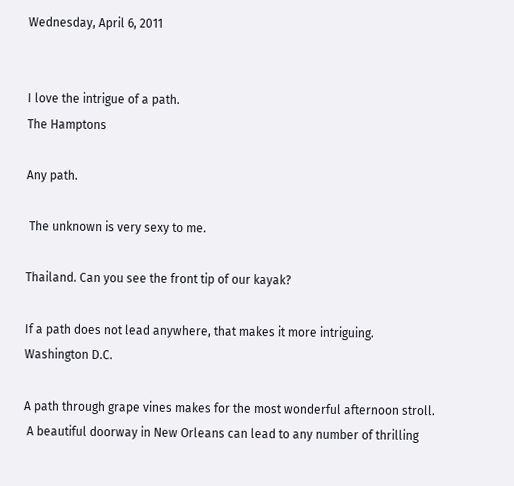Wednesday, April 6, 2011


I love the intrigue of a path.
The Hamptons

Any path.

 The unknown is very sexy to me.

Thailand. Can you see the front tip of our kayak?

If a path does not lead anywhere, that makes it more intriguing.
Washington D.C.

A path through grape vines makes for the most wonderful afternoon stroll.
 A beautiful doorway in New Orleans can lead to any number of thrilling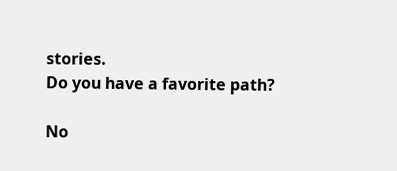stories.
Do you have a favorite path?

No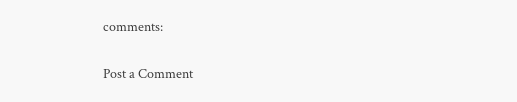comments:

Post a Comment